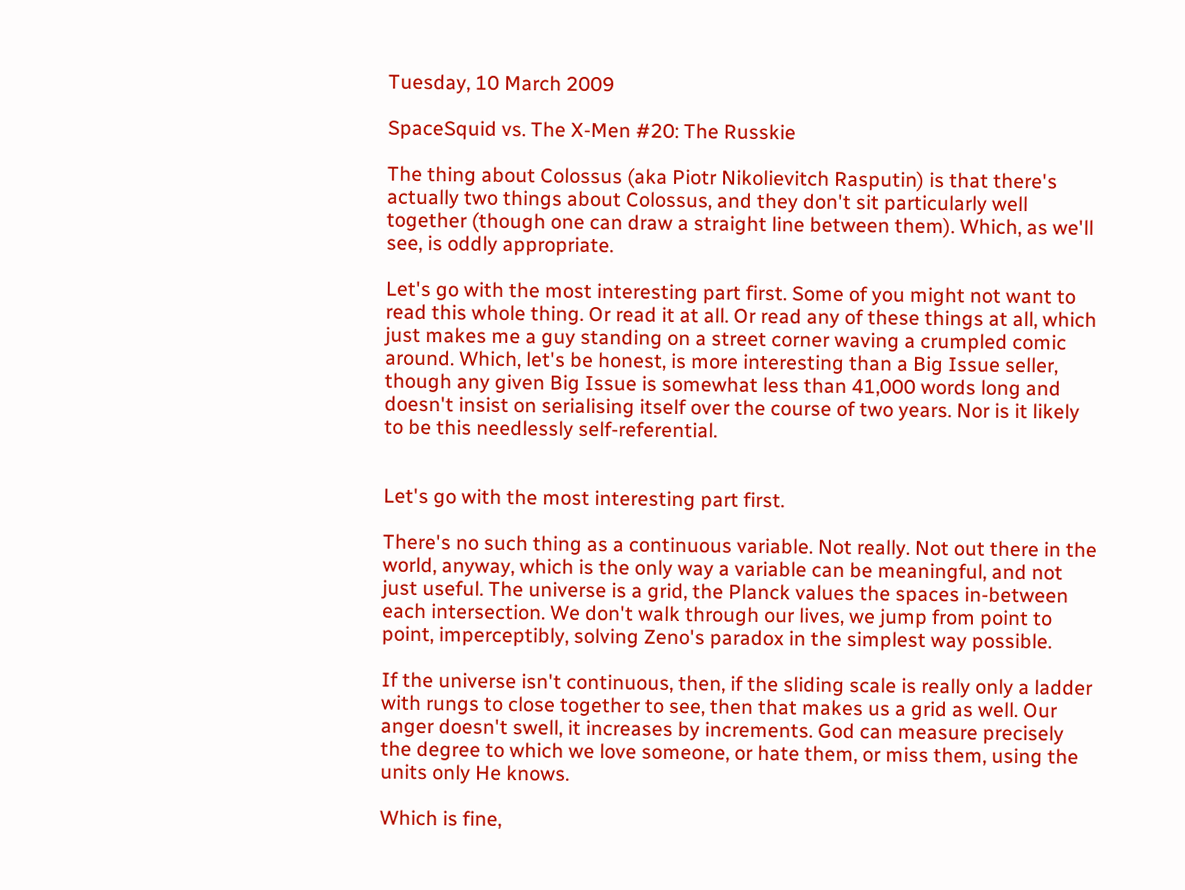Tuesday, 10 March 2009

SpaceSquid vs. The X-Men #20: The Russkie

The thing about Colossus (aka Piotr Nikolievitch Rasputin) is that there's actually two things about Colossus, and they don't sit particularly well together (though one can draw a straight line between them). Which, as we'll see, is oddly appropriate.

Let's go with the most interesting part first. Some of you might not want to read this whole thing. Or read it at all. Or read any of these things at all, which just makes me a guy standing on a street corner waving a crumpled comic around. Which, let's be honest, is more interesting than a Big Issue seller, though any given Big Issue is somewhat less than 41,000 words long and doesn't insist on serialising itself over the course of two years. Nor is it likely to be this needlessly self-referential.


Let's go with the most interesting part first.

There's no such thing as a continuous variable. Not really. Not out there in the world, anyway, which is the only way a variable can be meaningful, and not just useful. The universe is a grid, the Planck values the spaces in-between each intersection. We don't walk through our lives, we jump from point to point, imperceptibly, solving Zeno's paradox in the simplest way possible.

If the universe isn't continuous, then, if the sliding scale is really only a ladder with rungs to close together to see, then that makes us a grid as well. Our anger doesn't swell, it increases by increments. God can measure precisely the degree to which we love someone, or hate them, or miss them, using the units only He knows.

Which is fine,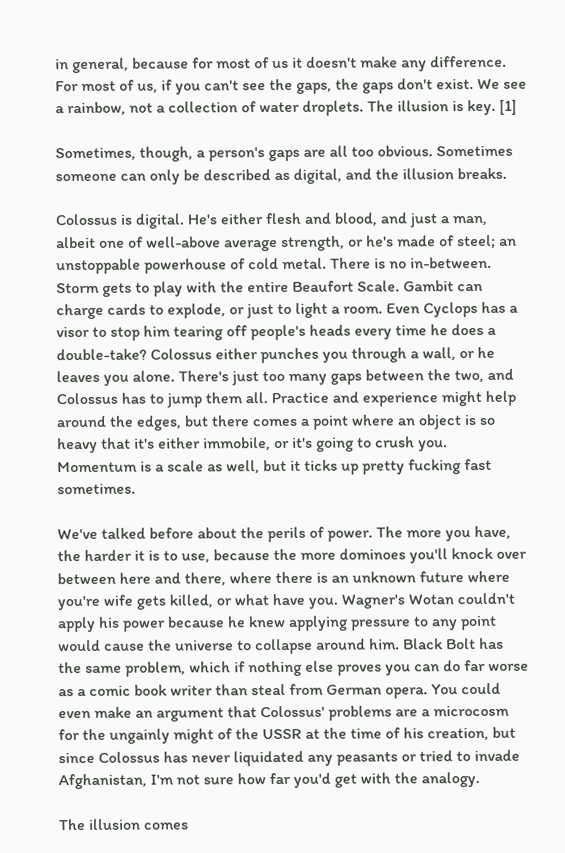in general, because for most of us it doesn't make any difference. For most of us, if you can't see the gaps, the gaps don't exist. We see a rainbow, not a collection of water droplets. The illusion is key. [1]

Sometimes, though, a person's gaps are all too obvious. Sometimes someone can only be described as digital, and the illusion breaks.

Colossus is digital. He's either flesh and blood, and just a man, albeit one of well-above average strength, or he's made of steel; an unstoppable powerhouse of cold metal. There is no in-between. Storm gets to play with the entire Beaufort Scale. Gambit can charge cards to explode, or just to light a room. Even Cyclops has a visor to stop him tearing off people's heads every time he does a double-take? Colossus either punches you through a wall, or he leaves you alone. There's just too many gaps between the two, and Colossus has to jump them all. Practice and experience might help around the edges, but there comes a point where an object is so heavy that it's either immobile, or it's going to crush you. Momentum is a scale as well, but it ticks up pretty fucking fast sometimes.

We've talked before about the perils of power. The more you have, the harder it is to use, because the more dominoes you'll knock over between here and there, where there is an unknown future where you're wife gets killed, or what have you. Wagner's Wotan couldn't apply his power because he knew applying pressure to any point would cause the universe to collapse around him. Black Bolt has the same problem, which if nothing else proves you can do far worse as a comic book writer than steal from German opera. You could even make an argument that Colossus' problems are a microcosm for the ungainly might of the USSR at the time of his creation, but since Colossus has never liquidated any peasants or tried to invade Afghanistan, I'm not sure how far you'd get with the analogy.

The illusion comes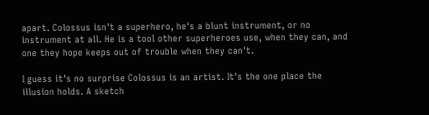apart. Colossus isn't a superhero, he's a blunt instrument, or no instrument at all. He is a tool other superheroes use, when they can, and one they hope keeps out of trouble when they can't.

I guess it's no surprise Colossus is an artist. It's the one place the illusion holds. A sketch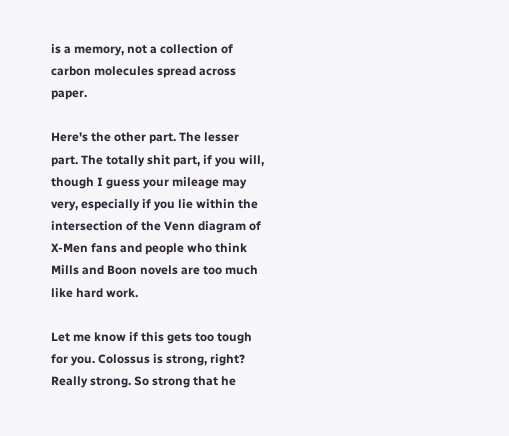is a memory, not a collection of carbon molecules spread across paper.

Here's the other part. The lesser part. The totally shit part, if you will, though I guess your mileage may very, especially if you lie within the intersection of the Venn diagram of X-Men fans and people who think Mills and Boon novels are too much like hard work.

Let me know if this gets too tough for you. Colossus is strong, right? Really strong. So strong that he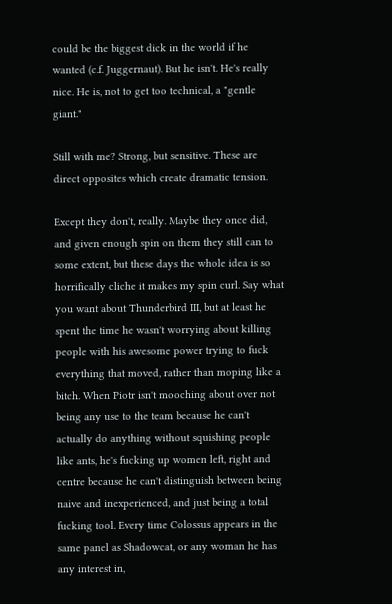could be the biggest dick in the world if he wanted (c.f. Juggernaut). But he isn't. He's really nice. He is, not to get too technical, a "gentle giant."

Still with me? Strong, but sensitive. These are direct opposites which create dramatic tension.

Except they don't, really. Maybe they once did, and given enough spin on them they still can to some extent, but these days the whole idea is so horrifically cliche it makes my spin curl. Say what you want about Thunderbird III, but at least he spent the time he wasn't worrying about killing people with his awesome power trying to fuck everything that moved, rather than moping like a bitch. When Piotr isn't mooching about over not being any use to the team because he can't actually do anything without squishing people like ants, he's fucking up women left, right and centre because he can't distinguish between being naive and inexperienced, and just being a total fucking tool. Every time Colossus appears in the same panel as Shadowcat, or any woman he has any interest in,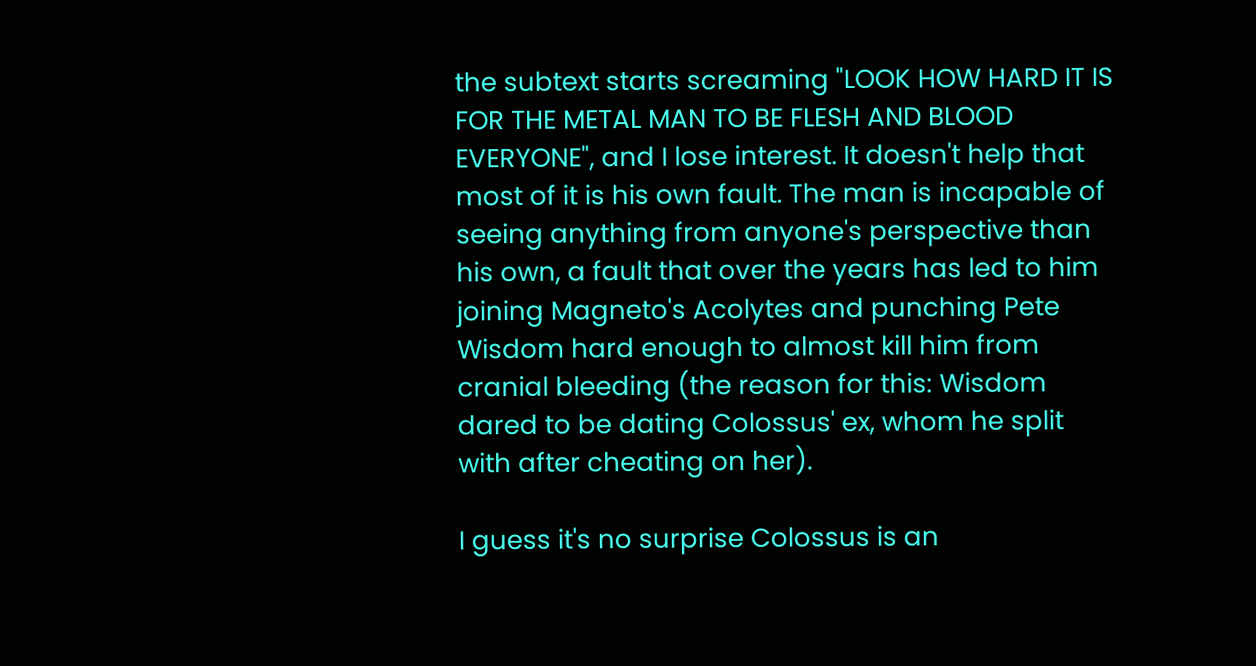the subtext starts screaming "LOOK HOW HARD IT IS FOR THE METAL MAN TO BE FLESH AND BLOOD EVERYONE", and I lose interest. It doesn't help that most of it is his own fault. The man is incapable of seeing anything from anyone's perspective than his own, a fault that over the years has led to him joining Magneto's Acolytes and punching Pete Wisdom hard enough to almost kill him from cranial bleeding (the reason for this: Wisdom dared to be dating Colossus' ex, whom he split with after cheating on her).

I guess it's no surprise Colossus is an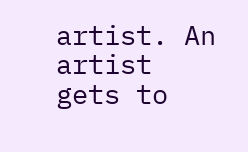artist. An artist gets to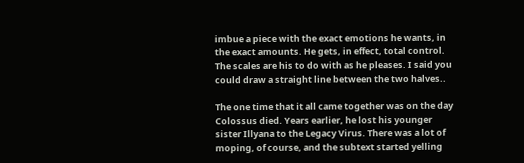imbue a piece with the exact emotions he wants, in the exact amounts. He gets, in effect, total control. The scales are his to do with as he pleases. I said you could draw a straight line between the two halves..

The one time that it all came together was on the day Colossus died. Years earlier, he lost his younger sister Illyana to the Legacy Virus. There was a lot of moping, of course, and the subtext started yelling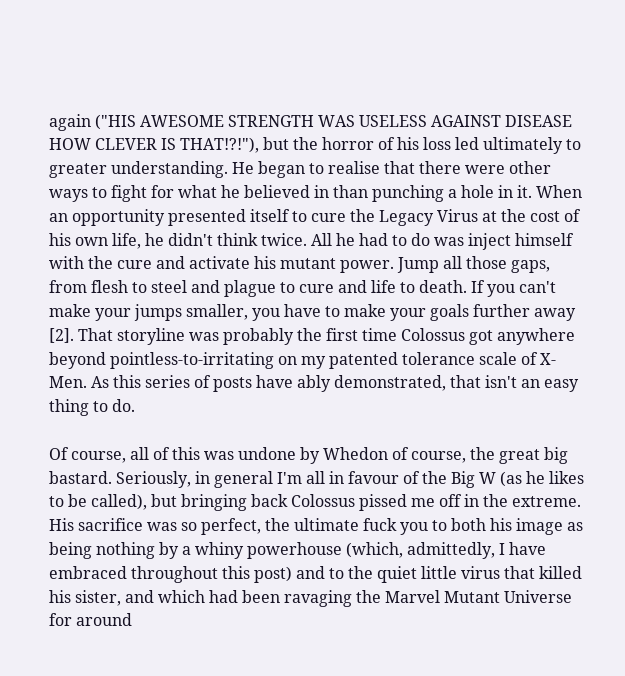again ("HIS AWESOME STRENGTH WAS USELESS AGAINST DISEASE HOW CLEVER IS THAT!?!"), but the horror of his loss led ultimately to greater understanding. He began to realise that there were other ways to fight for what he believed in than punching a hole in it. When an opportunity presented itself to cure the Legacy Virus at the cost of his own life, he didn't think twice. All he had to do was inject himself with the cure and activate his mutant power. Jump all those gaps, from flesh to steel and plague to cure and life to death. If you can't make your jumps smaller, you have to make your goals further away [2]. That storyline was probably the first time Colossus got anywhere beyond pointless-to-irritating on my patented tolerance scale of X-Men. As this series of posts have ably demonstrated, that isn't an easy thing to do.

Of course, all of this was undone by Whedon of course, the great big bastard. Seriously, in general I'm all in favour of the Big W (as he likes to be called), but bringing back Colossus pissed me off in the extreme. His sacrifice was so perfect, the ultimate fuck you to both his image as being nothing by a whiny powerhouse (which, admittedly, I have embraced throughout this post) and to the quiet little virus that killed his sister, and which had been ravaging the Marvel Mutant Universe for around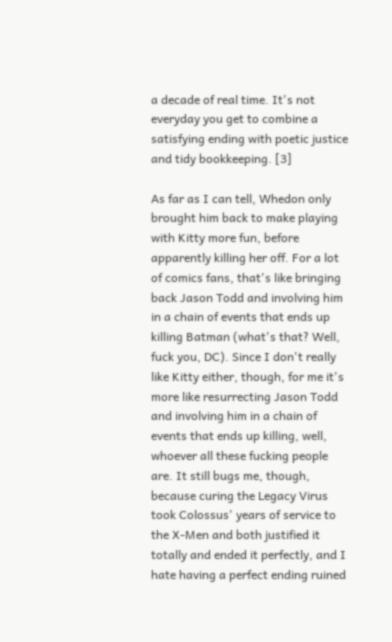a decade of real time. It's not everyday you get to combine a satisfying ending with poetic justice and tidy bookkeeping. [3]

As far as I can tell, Whedon only brought him back to make playing with Kitty more fun, before apparently killing her off. For a lot of comics fans, that's like bringing back Jason Todd and involving him in a chain of events that ends up killing Batman (what's that? Well, fuck you, DC). Since I don't really like Kitty either, though, for me it's more like resurrecting Jason Todd and involving him in a chain of events that ends up killing, well, whoever all these fucking people are. It still bugs me, though, because curing the Legacy Virus took Colossus' years of service to the X-Men and both justified it totally and ended it perfectly, and I hate having a perfect ending ruined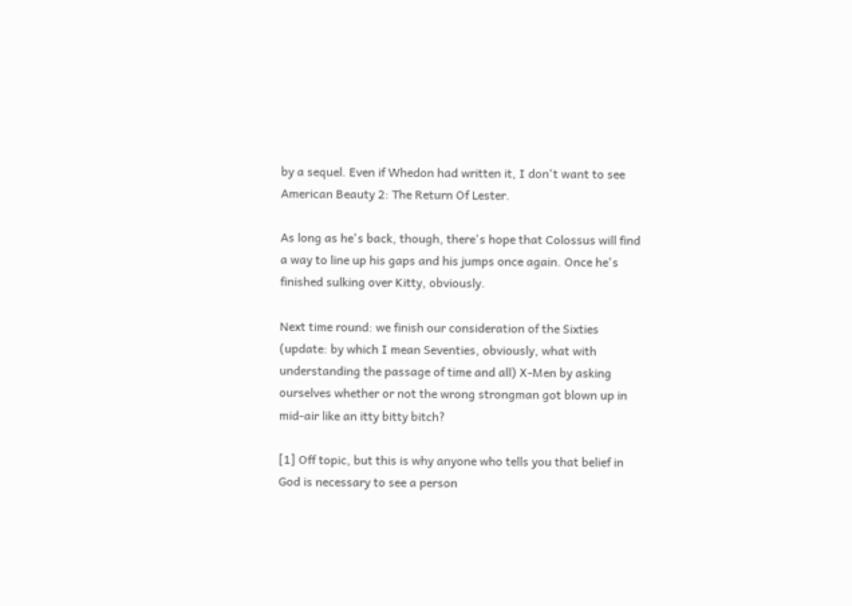by a sequel. Even if Whedon had written it, I don't want to see American Beauty 2: The Return Of Lester.

As long as he's back, though, there's hope that Colossus will find a way to line up his gaps and his jumps once again. Once he's finished sulking over Kitty, obviously.

Next time round: we finish our consideration of the Sixties (update: by which I mean Seventies, obviously, what with understanding the passage of time and all) X-Men by asking ourselves whether or not the wrong strongman got blown up in mid-air like an itty bitty bitch?

[1] Off topic, but this is why anyone who tells you that belief in God is necessary to see a person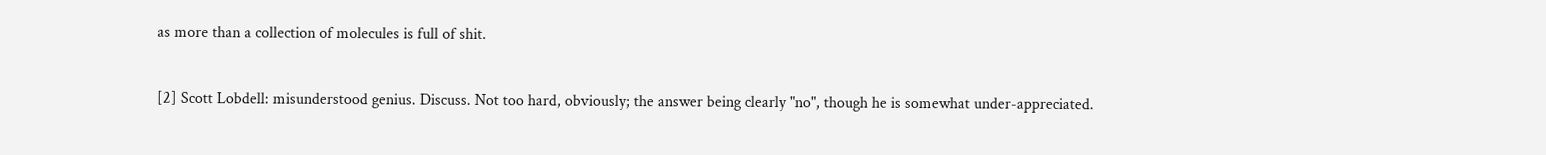as more than a collection of molecules is full of shit.

[2] Scott Lobdell: misunderstood genius. Discuss. Not too hard, obviously; the answer being clearly "no", though he is somewhat under-appreciated.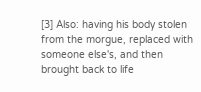[3] Also: having his body stolen from the morgue, replaced with someone else's, and then brought back to life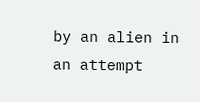by an alien in an attempt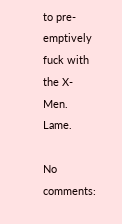to pre-emptively fuck with the X-Men. Lame.

No comments: